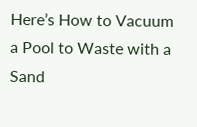Here’s How to Vacuum a Pool to Waste with a Sand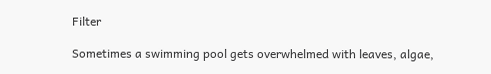Filter

Sometimes a swimming pool gets overwhelmed with leaves, algae,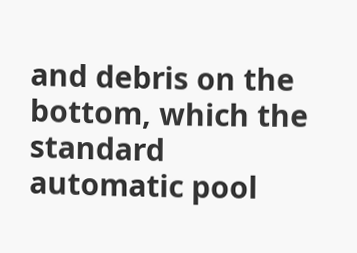and debris on the bottom, which the standard automatic pool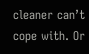cleaner can’t cope with. Or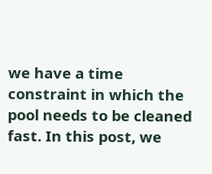we have a time constraint in which the pool needs to be cleaned fast. In this post, we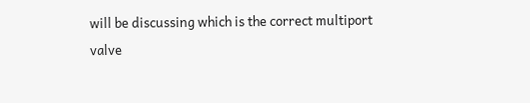will be discussing which is the correct multiport valve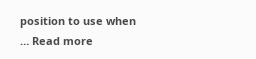position to use when … Read more